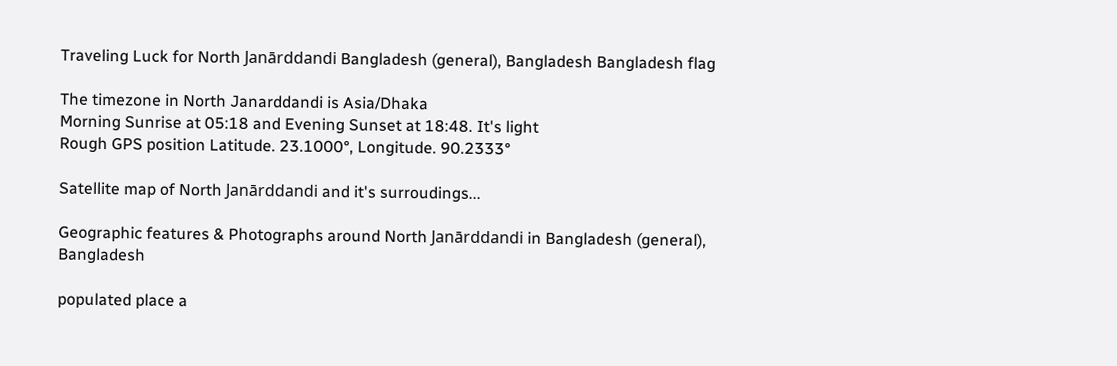Traveling Luck for North Janārddandi Bangladesh (general), Bangladesh Bangladesh flag

The timezone in North Janarddandi is Asia/Dhaka
Morning Sunrise at 05:18 and Evening Sunset at 18:48. It's light
Rough GPS position Latitude. 23.1000°, Longitude. 90.2333°

Satellite map of North Janārddandi and it's surroudings...

Geographic features & Photographs around North Janārddandi in Bangladesh (general), Bangladesh

populated place a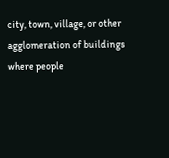city, town, village, or other agglomeration of buildings where people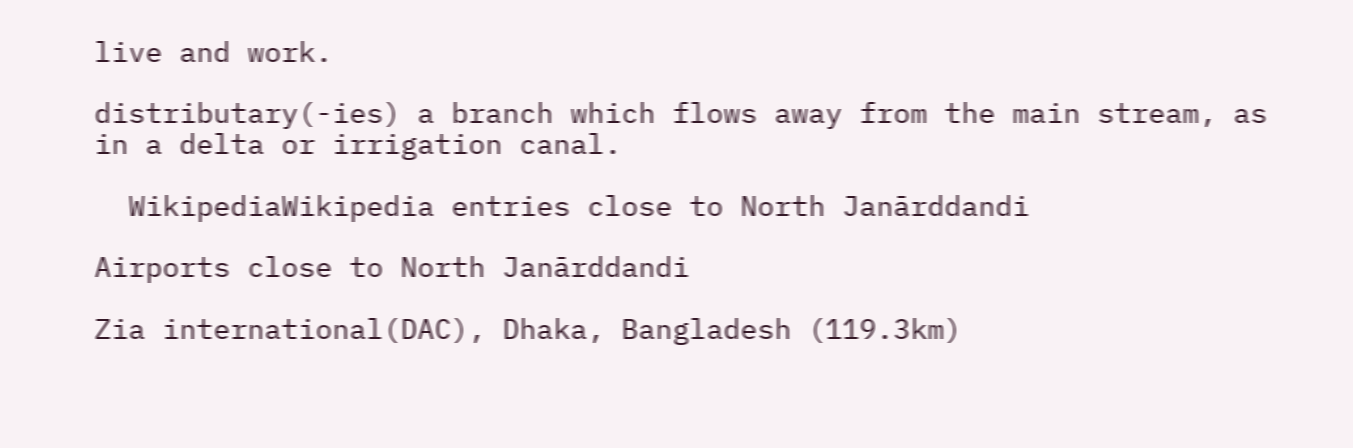live and work.

distributary(-ies) a branch which flows away from the main stream, as in a delta or irrigation canal.

  WikipediaWikipedia entries close to North Janārddandi

Airports close to North Janārddandi

Zia international(DAC), Dhaka, Bangladesh (119.3km)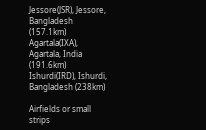Jessore(JSR), Jessore, Bangladesh (157.1km)
Agartala(IXA), Agartala, India (191.6km)
Ishurdi(IRD), Ishurdi, Bangladesh (238km)

Airfields or small strips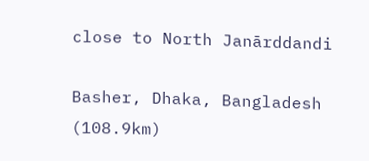close to North Janārddandi

Basher, Dhaka, Bangladesh (108.9km)